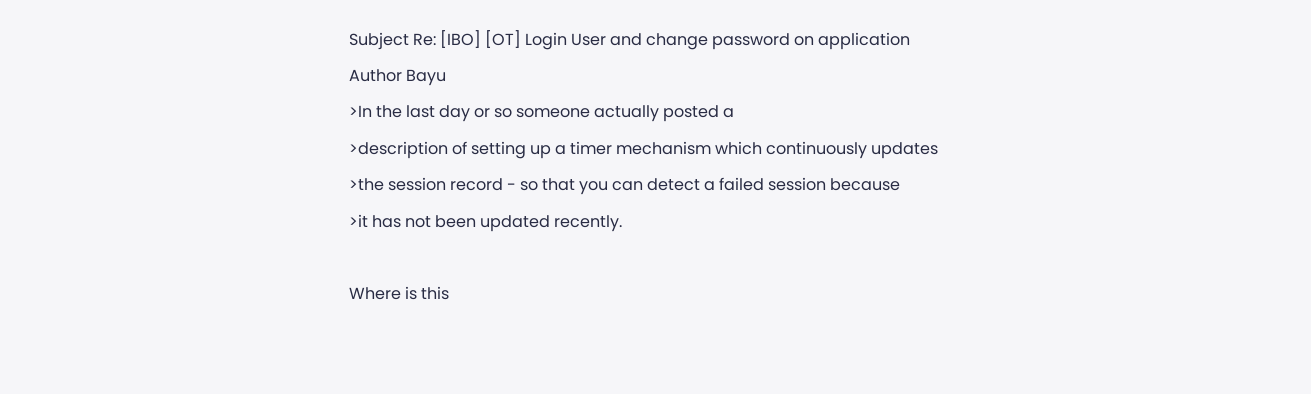Subject Re: [IBO] [OT] Login User and change password on application
Author Bayu
>In the last day or so someone actually posted a
>description of setting up a timer mechanism which continuously updates
>the session record - so that you can detect a failed session because
>it has not been updated recently.

Where is this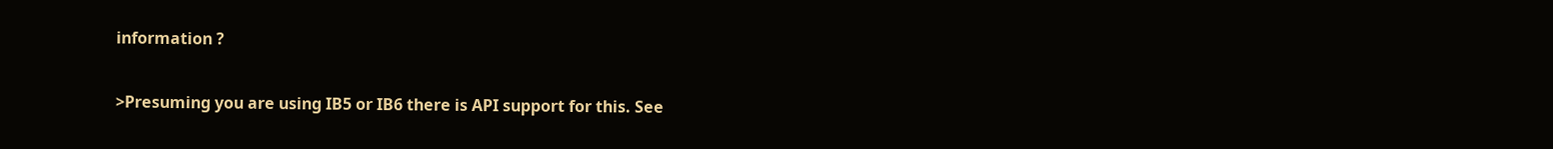information ?

>Presuming you are using IB5 or IB6 there is API support for this. See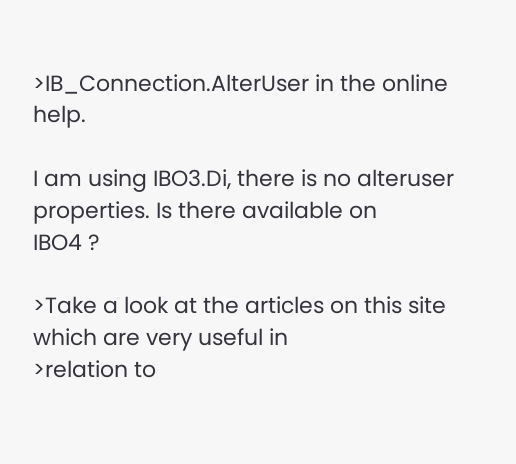>IB_Connection.AlterUser in the online help.

I am using IBO3.Di, there is no alteruser properties. Is there available on
IBO4 ?

>Take a look at the articles on this site which are very useful in
>relation to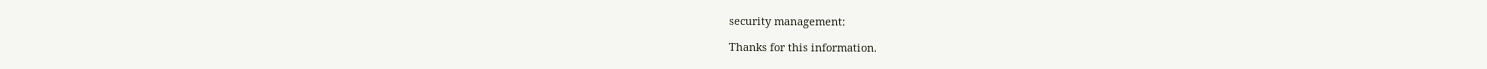security management:

Thanks for this information.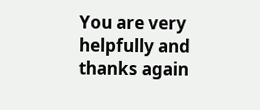You are very helpfully and thanks again